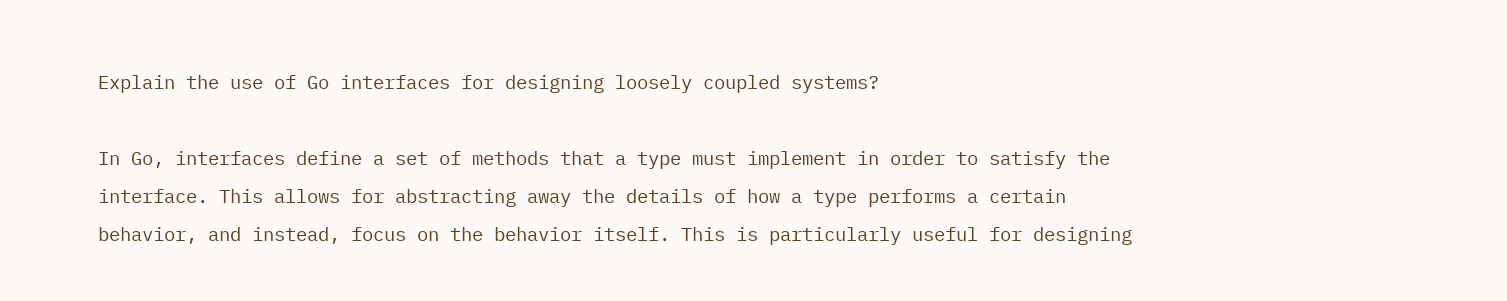Explain the use of Go interfaces for designing loosely coupled systems?

In Go, interfaces define a set of methods that a type must implement in order to satisfy the interface. This allows for abstracting away the details of how a type performs a certain behavior, and instead, focus on the behavior itself. This is particularly useful for designing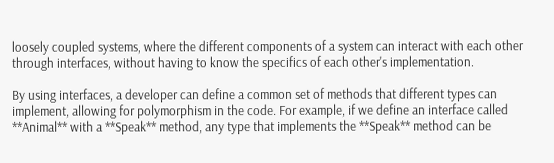loosely coupled systems, where the different components of a system can interact with each other through interfaces, without having to know the specifics of each other's implementation.

By using interfaces, a developer can define a common set of methods that different types can implement, allowing for polymorphism in the code. For example, if we define an interface called **Animal** with a **Speak** method, any type that implements the **Speak** method can be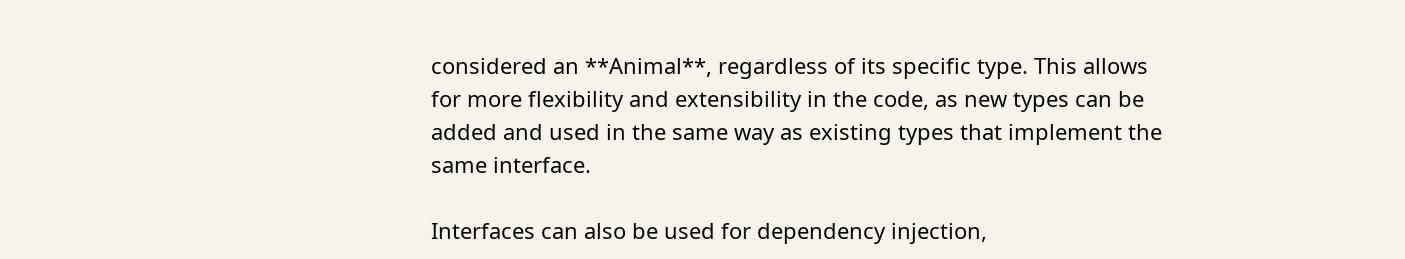considered an **Animal**, regardless of its specific type. This allows for more flexibility and extensibility in the code, as new types can be added and used in the same way as existing types that implement the same interface.

Interfaces can also be used for dependency injection,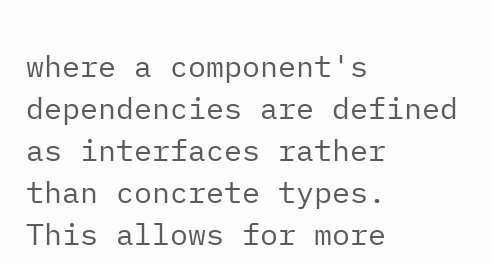where a component's dependencies are defined as interfaces rather than concrete types. This allows for more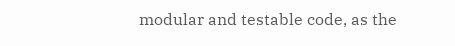modular and testable code, as the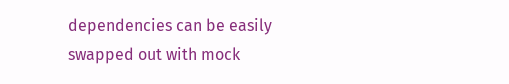dependencies can be easily swapped out with mock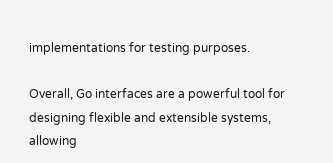implementations for testing purposes.

Overall, Go interfaces are a powerful tool for designing flexible and extensible systems, allowing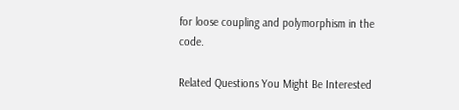for loose coupling and polymorphism in the code.

Related Questions You Might Be Interested